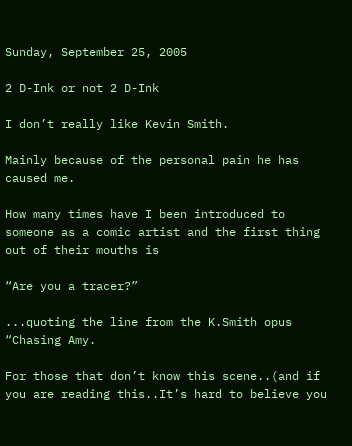Sunday, September 25, 2005

2 D-Ink or not 2 D-Ink

I don’t really like Kevin Smith.

Mainly because of the personal pain he has caused me.

How many times have I been introduced to someone as a comic artist and the first thing out of their mouths is

“Are you a tracer?”

...quoting the line from the K.Smith opus “Chasing Amy.

For those that don’t know this scene..(and if you are reading this..It’s hard to believe you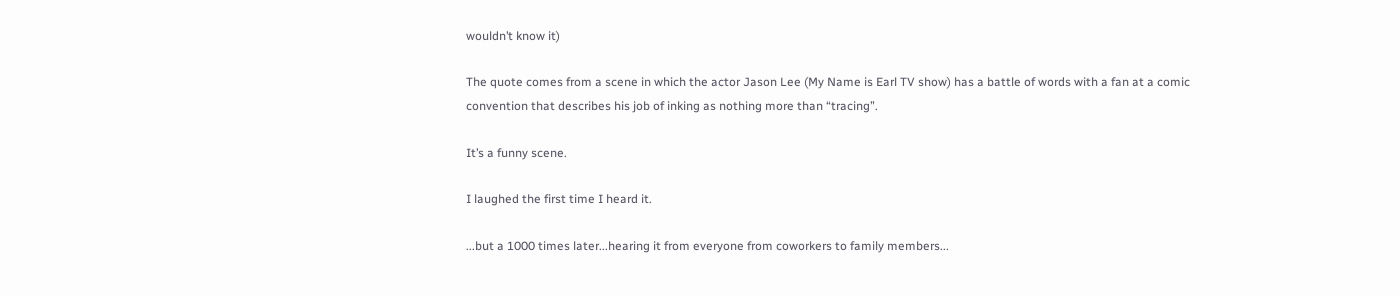wouldn’t know it)

The quote comes from a scene in which the actor Jason Lee (My Name is Earl TV show) has a battle of words with a fan at a comic convention that describes his job of inking as nothing more than “tracing”.

It’s a funny scene.

I laughed the first time I heard it.

...but a 1000 times later...hearing it from everyone from coworkers to family members...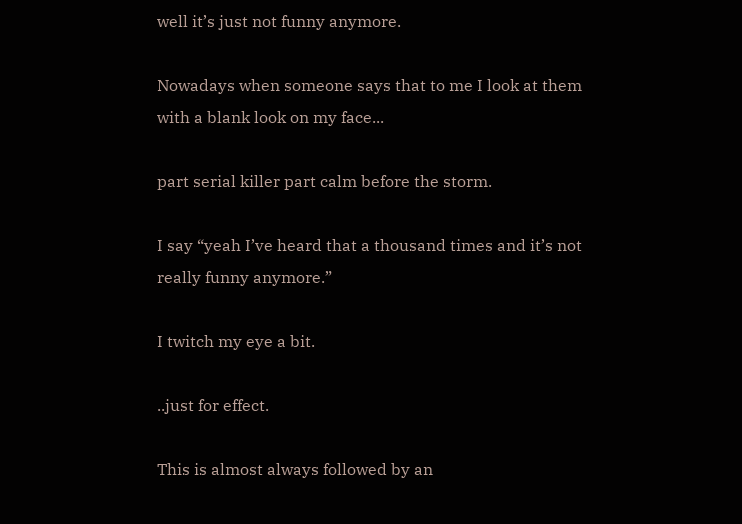well it’s just not funny anymore.

Nowadays when someone says that to me I look at them with a blank look on my face...

part serial killer part calm before the storm.

I say “yeah I’ve heard that a thousand times and it’s not really funny anymore.”

I twitch my eye a bit.

..just for effect.

This is almost always followed by an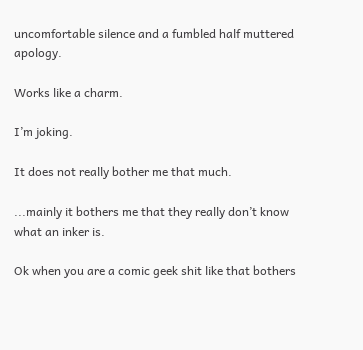uncomfortable silence and a fumbled half muttered apology.

Works like a charm.

I’m joking.

It does not really bother me that much.

...mainly it bothers me that they really don’t know what an inker is.

Ok when you are a comic geek shit like that bothers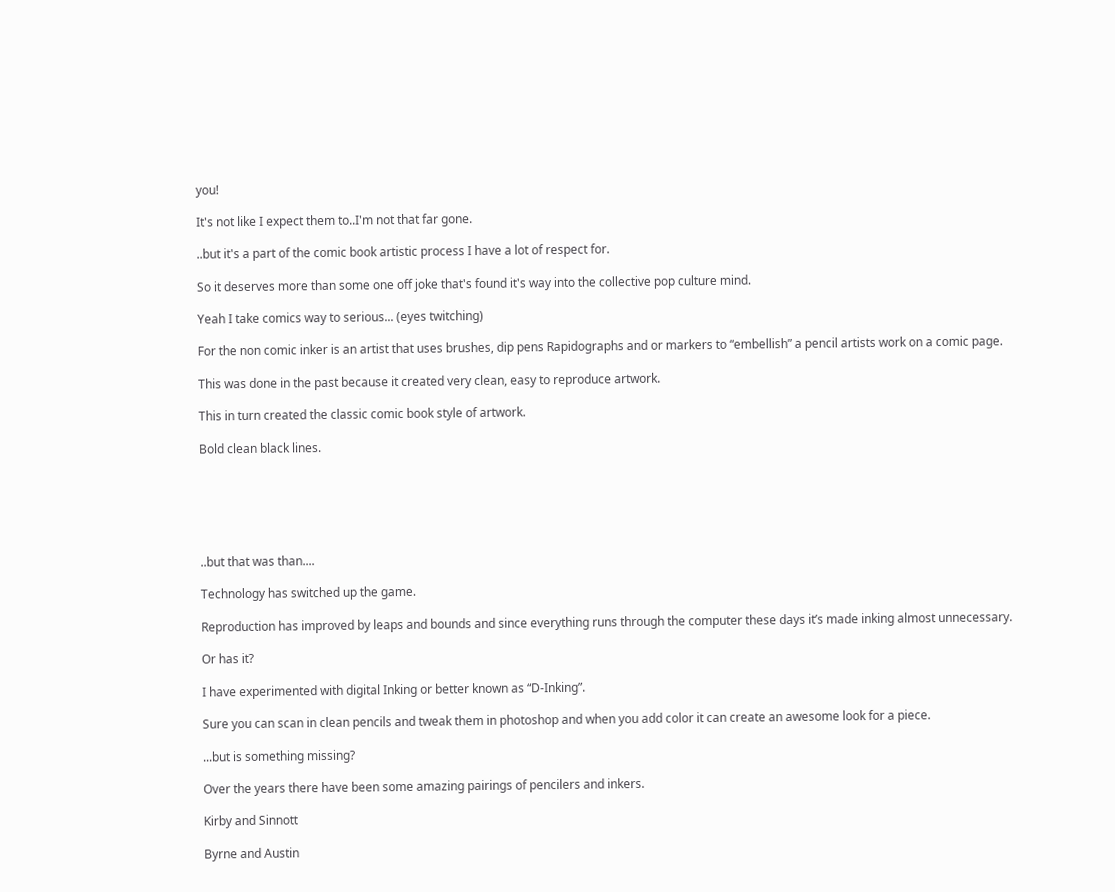you!

It's not like I expect them to..I'm not that far gone.

..but it's a part of the comic book artistic process I have a lot of respect for.

So it deserves more than some one off joke that's found it's way into the collective pop culture mind.

Yeah I take comics way to serious... (eyes twitching)

For the non comic inker is an artist that uses brushes, dip pens Rapidographs and or markers to “embellish” a pencil artists work on a comic page.

This was done in the past because it created very clean, easy to reproduce artwork.

This in turn created the classic comic book style of artwork.

Bold clean black lines.






..but that was than....

Technology has switched up the game.

Reproduction has improved by leaps and bounds and since everything runs through the computer these days it’s made inking almost unnecessary.

Or has it?

I have experimented with digital Inking or better known as “D-Inking”.

Sure you can scan in clean pencils and tweak them in photoshop and when you add color it can create an awesome look for a piece.

...but is something missing?

Over the years there have been some amazing pairings of pencilers and inkers.

Kirby and Sinnott

Byrne and Austin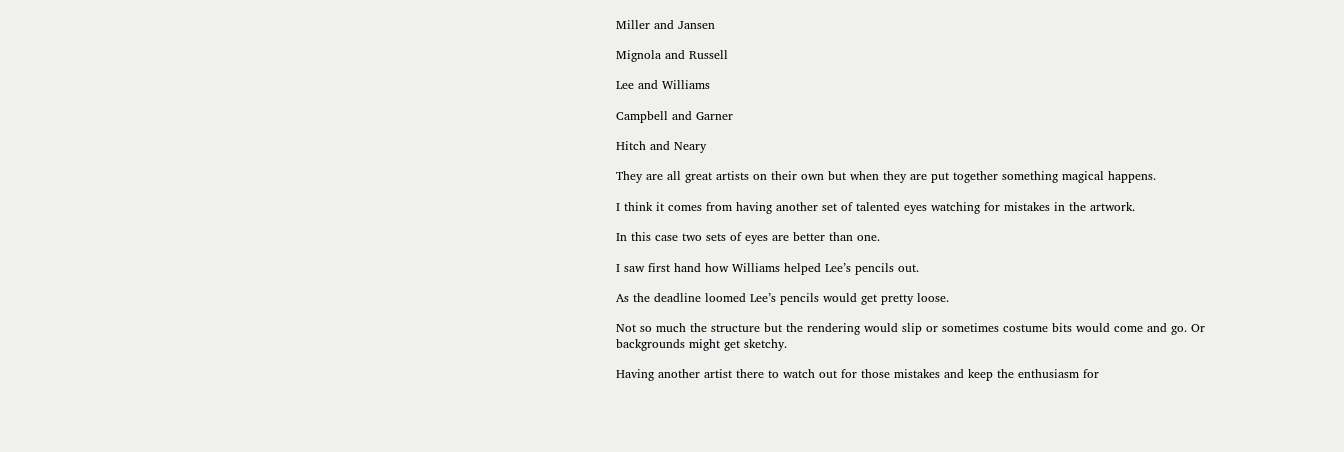Miller and Jansen

Mignola and Russell

Lee and Williams

Campbell and Garner

Hitch and Neary

They are all great artists on their own but when they are put together something magical happens.

I think it comes from having another set of talented eyes watching for mistakes in the artwork.

In this case two sets of eyes are better than one.

I saw first hand how Williams helped Lee’s pencils out.

As the deadline loomed Lee’s pencils would get pretty loose.

Not so much the structure but the rendering would slip or sometimes costume bits would come and go. Or backgrounds might get sketchy.

Having another artist there to watch out for those mistakes and keep the enthusiasm for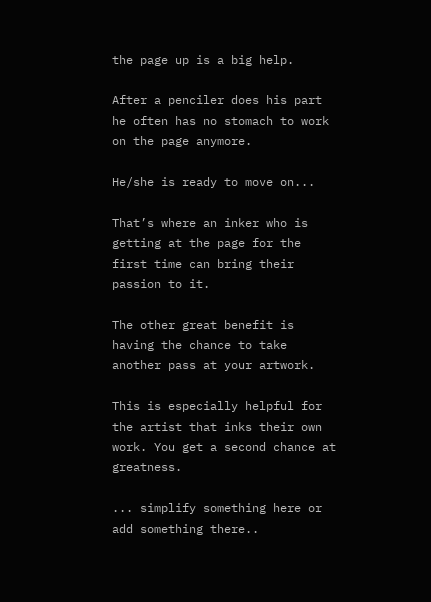the page up is a big help.

After a penciler does his part he often has no stomach to work on the page anymore.

He/she is ready to move on...

That’s where an inker who is getting at the page for the first time can bring their passion to it.

The other great benefit is having the chance to take another pass at your artwork.

This is especially helpful for the artist that inks their own work. You get a second chance at greatness.

... simplify something here or add something there..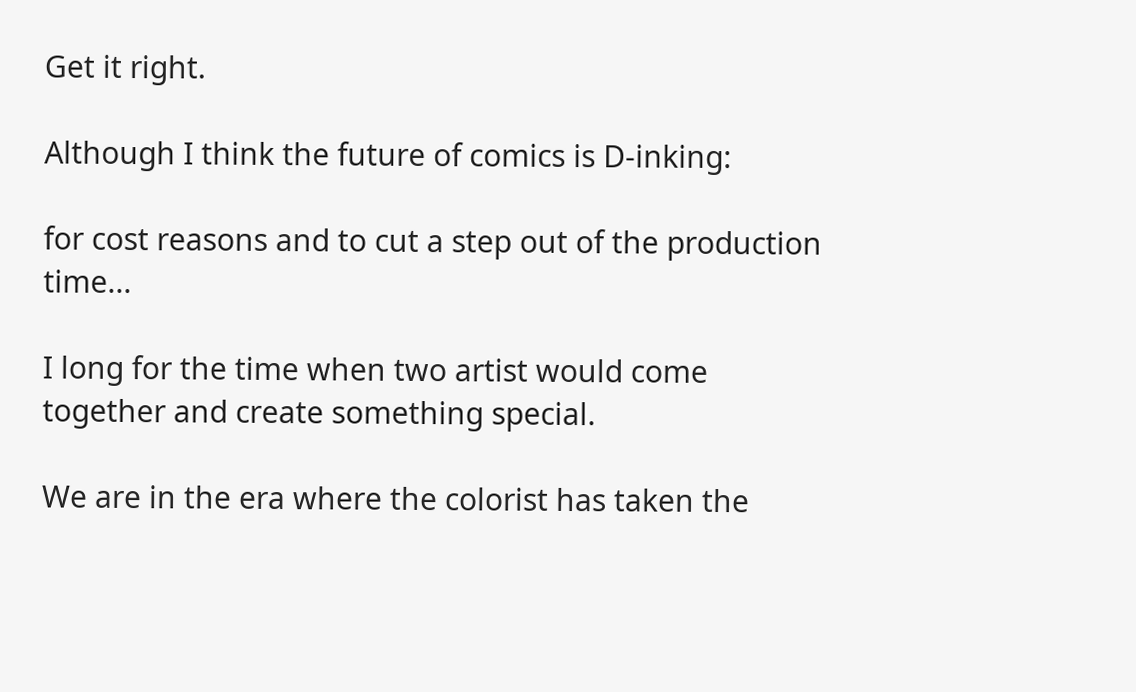Get it right.

Although I think the future of comics is D-inking:

for cost reasons and to cut a step out of the production time...

I long for the time when two artist would come together and create something special.

We are in the era where the colorist has taken the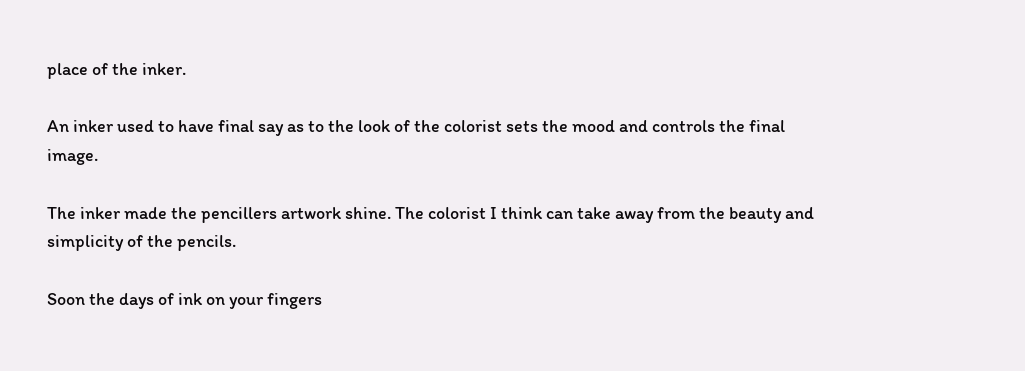place of the inker.

An inker used to have final say as to the look of the colorist sets the mood and controls the final image.

The inker made the pencillers artwork shine. The colorist I think can take away from the beauty and simplicity of the pencils.

Soon the days of ink on your fingers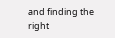and finding the right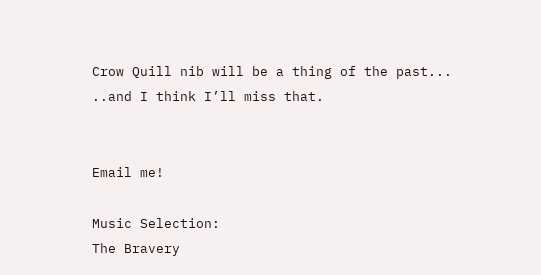Crow Quill nib will be a thing of the past...
..and I think I’ll miss that.


Email me!

Music Selection:
The Bravery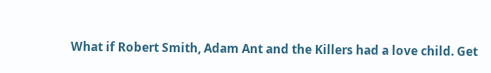What if Robert Smith, Adam Ant and the Killers had a love child. Get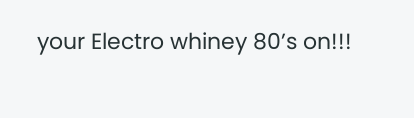your Electro whiney 80’s on!!!